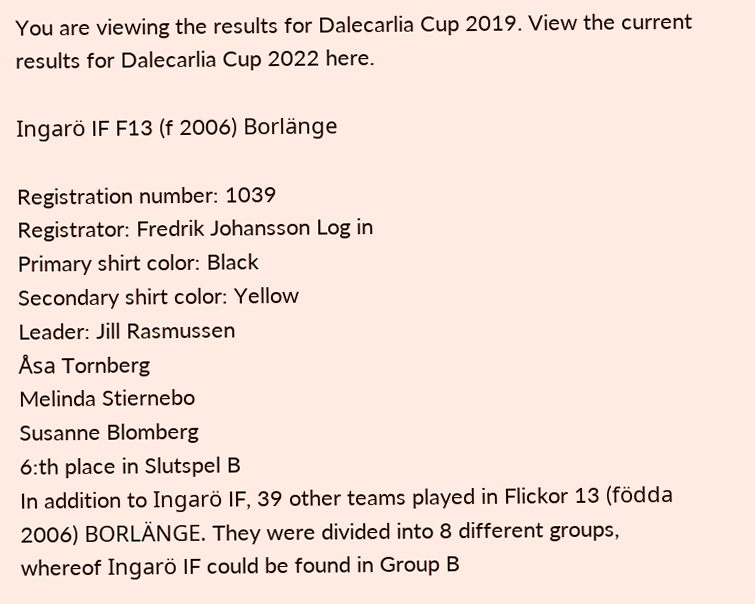You are viewing the results for Dalecarlia Cup 2019. View the current results for Dalecarlia Cup 2022 here.

Ingarö IF F13 (f 2006) Borlänge

Registration number: 1039
Registrator: Fredrik Johansson Log in
Primary shirt color: Black
Secondary shirt color: Yellow
Leader: Jill Rasmussen
Åsa Tornberg
Melinda Stiernebo
Susanne Blomberg
6:th place in Slutspel B
In addition to Ingarö IF, 39 other teams played in Flickor 13 (födda 2006) BORLÄNGE. They were divided into 8 different groups, whereof Ingarö IF could be found in Group B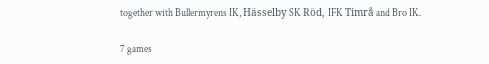together with Bullermyrens IK, Hässelby SK Röd, IFK Timrå and Bro IK.

7 games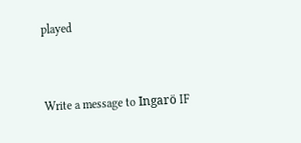played


Write a message to Ingarö IF